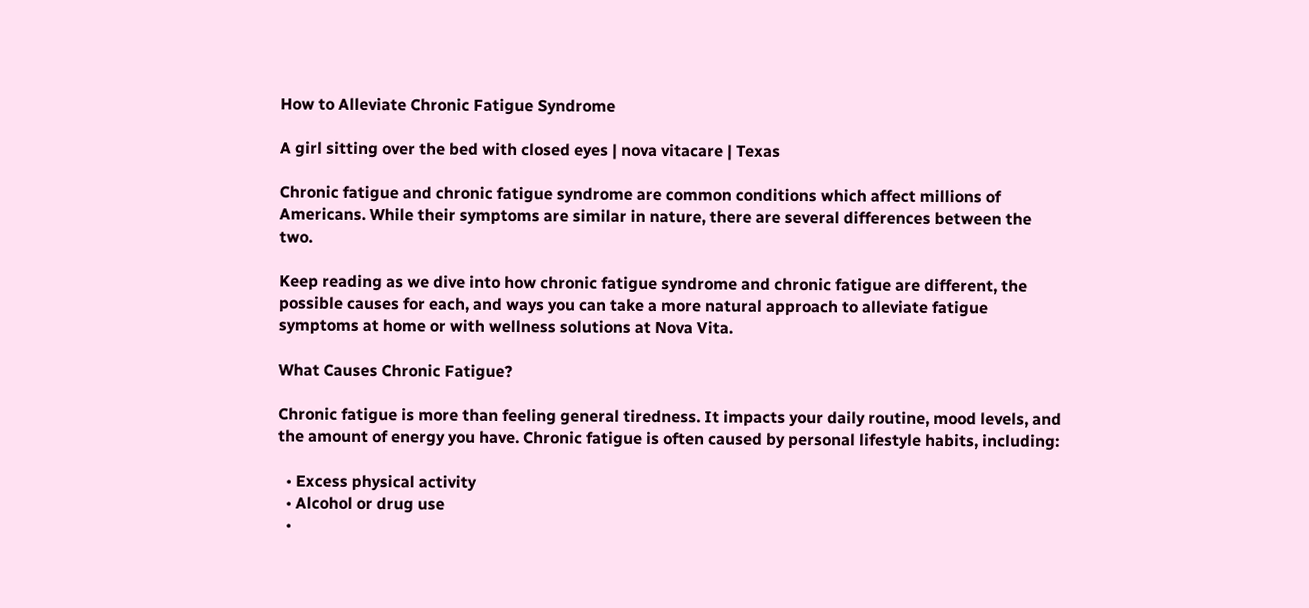How to Alleviate Chronic Fatigue Syndrome

A girl sitting over the bed with closed eyes | nova vitacare | Texas

Chronic fatigue and chronic fatigue syndrome are common conditions which affect millions of Americans. While their symptoms are similar in nature, there are several differences between the two.

Keep reading as we dive into how chronic fatigue syndrome and chronic fatigue are different, the possible causes for each, and ways you can take a more natural approach to alleviate fatigue symptoms at home or with wellness solutions at Nova Vita.

What Causes Chronic Fatigue?

Chronic fatigue is more than feeling general tiredness. It impacts your daily routine, mood levels, and the amount of energy you have. Chronic fatigue is often caused by personal lifestyle habits, including:

  • Excess physical activity
  • Alcohol or drug use
  •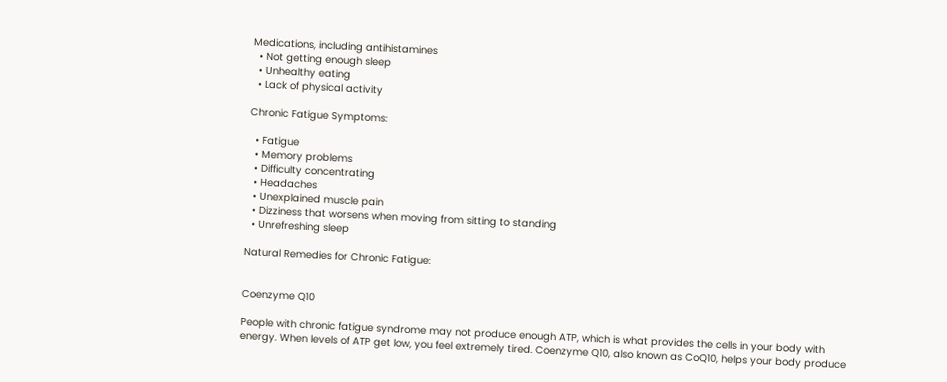Medications, including antihistamines
  • Not getting enough sleep
  • Unhealthy eating
  • Lack of physical activity

Chronic Fatigue Symptoms:

  • Fatigue
  • Memory problems
  • Difficulty concentrating
  • Headaches
  • Unexplained muscle pain
  • Dizziness that worsens when moving from sitting to standing
  • Unrefreshing sleep

Natural Remedies for Chronic Fatigue:


Coenzyme Q10

People with chronic fatigue syndrome may not produce enough ATP, which is what provides the cells in your body with energy. When levels of ATP get low, you feel extremely tired. Coenzyme Q10, also known as CoQ10, helps your body produce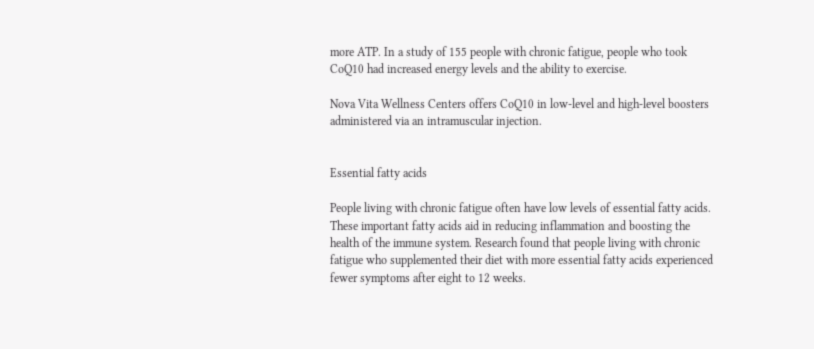more ATP. In a study of 155 people with chronic fatigue, people who took CoQ10 had increased energy levels and the ability to exercise.

Nova Vita Wellness Centers offers CoQ10 in low-level and high-level boosters administered via an intramuscular injection.


Essential fatty acids

People living with chronic fatigue often have low levels of essential fatty acids. These important fatty acids aid in reducing inflammation and boosting the health of the immune system. Research found that people living with chronic fatigue who supplemented their diet with more essential fatty acids experienced fewer symptoms after eight to 12 weeks.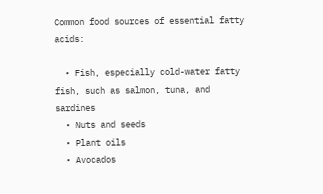Common food sources of essential fatty acids:

  • Fish, especially cold-water fatty fish, such as salmon, tuna, and sardines
  • Nuts and seeds
  • Plant oils
  • Avocados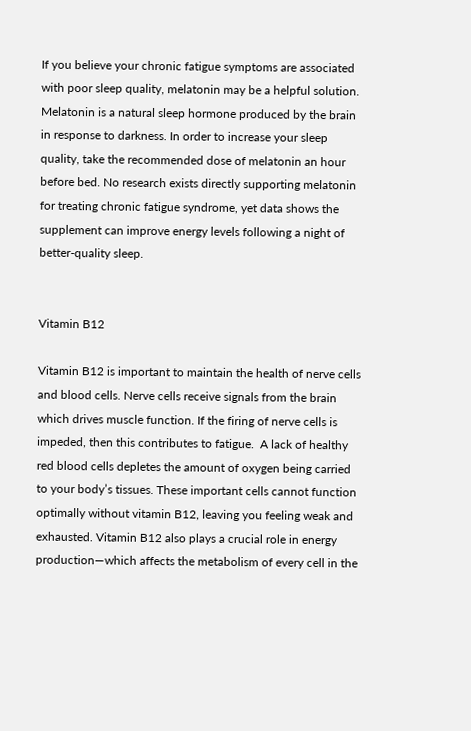If you believe your chronic fatigue symptoms are associated with poor sleep quality, melatonin may be a helpful solution. Melatonin is a natural sleep hormone produced by the brain in response to darkness. In order to increase your sleep quality, take the recommended dose of melatonin an hour before bed. No research exists directly supporting melatonin for treating chronic fatigue syndrome, yet data shows the supplement can improve energy levels following a night of better-quality sleep.


Vitamin B12

Vitamin B12 is important to maintain the health of nerve cells and blood cells. Nerve cells receive signals from the brain which drives muscle function. If the firing of nerve cells is impeded, then this contributes to fatigue.  A lack of healthy red blood cells depletes the amount of oxygen being carried to your body’s tissues. These important cells cannot function optimally without vitamin B12, leaving you feeling weak and exhausted. Vitamin B12 also plays a crucial role in energy production—which affects the metabolism of every cell in the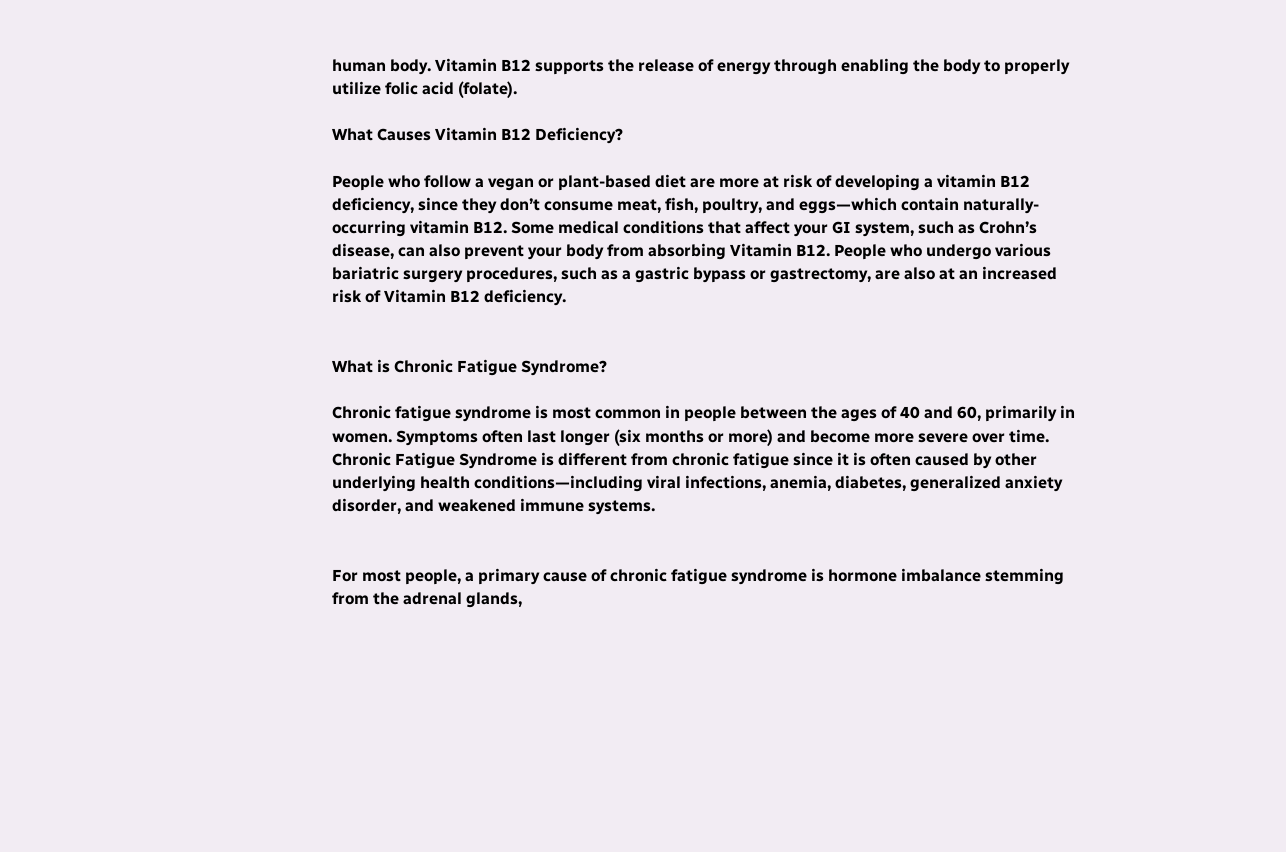human body. Vitamin B12 supports the release of energy through enabling the body to properly utilize folic acid (folate).

What Causes Vitamin B12 Deficiency?

People who follow a vegan or plant-based diet are more at risk of developing a vitamin B12 deficiency, since they don’t consume meat, fish, poultry, and eggs—which contain naturally-occurring vitamin B12. Some medical conditions that affect your GI system, such as Crohn’s disease, can also prevent your body from absorbing Vitamin B12. People who undergo various bariatric surgery procedures, such as a gastric bypass or gastrectomy, are also at an increased risk of Vitamin B12 deficiency.


What is Chronic Fatigue Syndrome?

Chronic fatigue syndrome is most common in people between the ages of 40 and 60, primarily in women. Symptoms often last longer (six months or more) and become more severe over time. Chronic Fatigue Syndrome is different from chronic fatigue since it is often caused by other underlying health conditions—including viral infections, anemia, diabetes, generalized anxiety disorder, and weakened immune systems.


For most people, a primary cause of chronic fatigue syndrome is hormone imbalance stemming from the adrenal glands,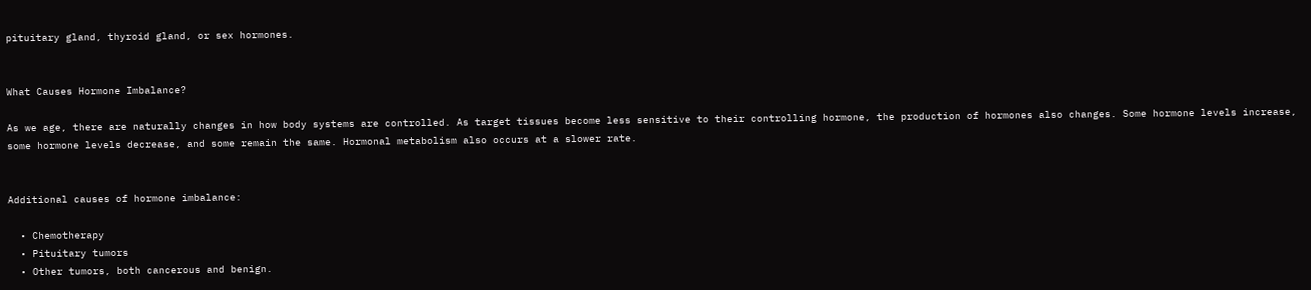pituitary gland, thyroid gland, or sex hormones.


What Causes Hormone Imbalance?

As we age, there are naturally changes in how body systems are controlled. As target tissues become less sensitive to their controlling hormone, the production of hormones also changes. Some hormone levels increase, some hormone levels decrease, and some remain the same. Hormonal metabolism also occurs at a slower rate.


Additional causes of hormone imbalance:

  • Chemotherapy
  • Pituitary tumors
  • Other tumors, both cancerous and benign.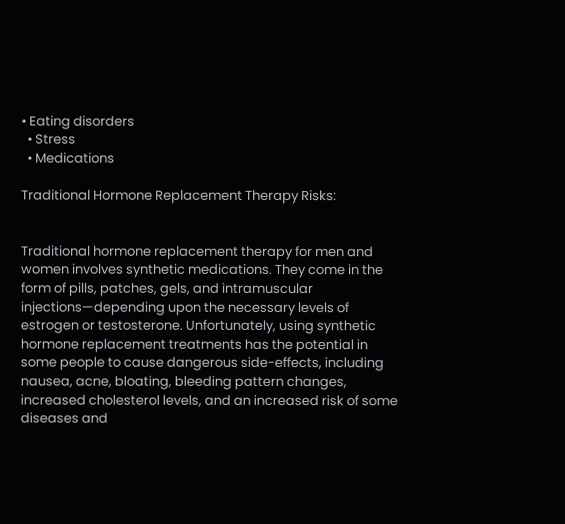• Eating disorders
  • Stress
  • Medications

Traditional Hormone Replacement Therapy Risks:


Traditional hormone replacement therapy for men and women involves synthetic medications. They come in the form of pills, patches, gels, and intramuscular injections—depending upon the necessary levels of estrogen or testosterone. Unfortunately, using synthetic hormone replacement treatments has the potential in some people to cause dangerous side-effects, including nausea, acne, bloating, bleeding pattern changes, increased cholesterol levels, and an increased risk of some diseases and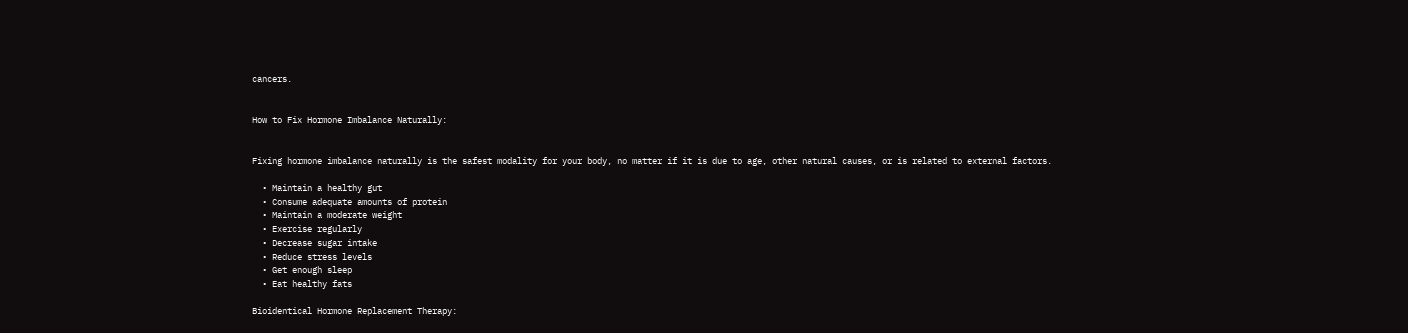cancers.


How to Fix Hormone Imbalance Naturally:


Fixing hormone imbalance naturally is the safest modality for your body, no matter if it is due to age, other natural causes, or is related to external factors.

  • Maintain a healthy gut
  • Consume adequate amounts of protein
  • Maintain a moderate weight
  • Exercise regularly
  • Decrease sugar intake
  • Reduce stress levels
  • Get enough sleep
  • Eat healthy fats

Bioidentical Hormone Replacement Therapy: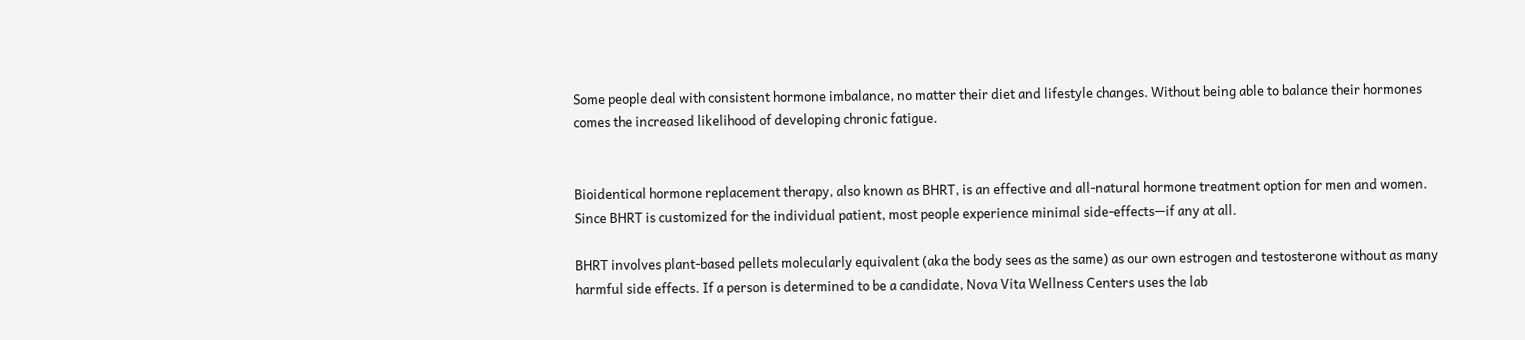Some people deal with consistent hormone imbalance, no matter their diet and lifestyle changes. Without being able to balance their hormones comes the increased likelihood of developing chronic fatigue.


Bioidentical hormone replacement therapy, also known as BHRT, is an effective and all-natural hormone treatment option for men and women. Since BHRT is customized for the individual patient, most people experience minimal side-effects—if any at all.

BHRT involves plant-based pellets molecularly equivalent (aka the body sees as the same) as our own estrogen and testosterone without as many harmful side effects. If a person is determined to be a candidate, Nova Vita Wellness Centers uses the lab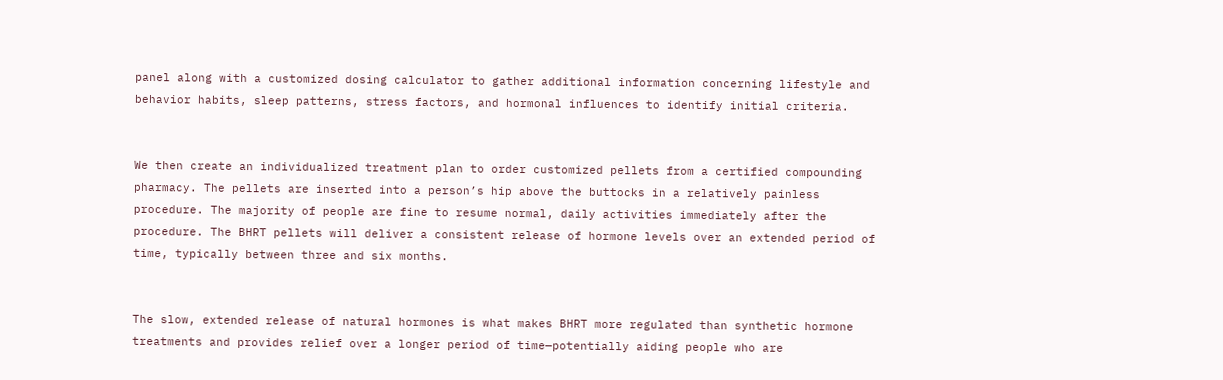panel along with a customized dosing calculator to gather additional information concerning lifestyle and behavior habits, sleep patterns, stress factors, and hormonal influences to identify initial criteria.


We then create an individualized treatment plan to order customized pellets from a certified compounding pharmacy. The pellets are inserted into a person’s hip above the buttocks in a relatively painless procedure. The majority of people are fine to resume normal, daily activities immediately after the procedure. The BHRT pellets will deliver a consistent release of hormone levels over an extended period of time, typically between three and six months.


The slow, extended release of natural hormones is what makes BHRT more regulated than synthetic hormone treatments and provides relief over a longer period of time—potentially aiding people who are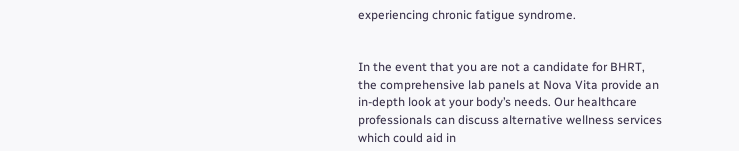experiencing chronic fatigue syndrome.


In the event that you are not a candidate for BHRT, the comprehensive lab panels at Nova Vita provide an in-depth look at your body’s needs. Our healthcare professionals can discuss alternative wellness services which could aid in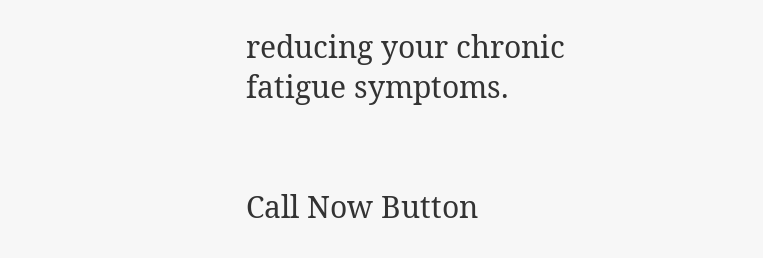reducing your chronic fatigue symptoms.


Call Now Button